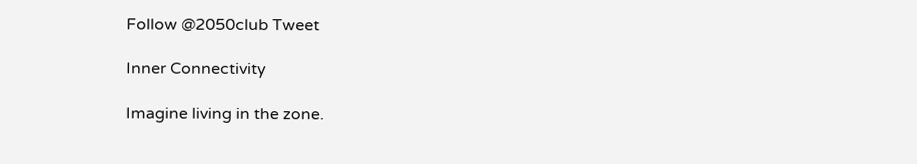Follow @2050club Tweet

Inner Connectivity

Imagine living in the zone.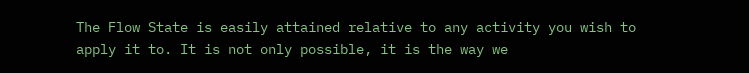The Flow State is easily attained relative to any activity you wish to apply it to. It is not only possible, it is the way we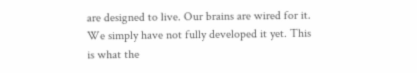are designed to live. Our brains are wired for it. We simply have not fully developed it yet. This is what the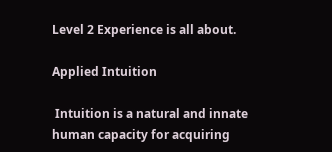Level 2 Experience is all about.

Applied Intuition

 Intuition is a natural and innate human capacity for acquiring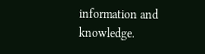information and knowledge.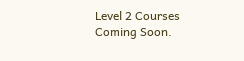Level 2 Courses Coming Soon.